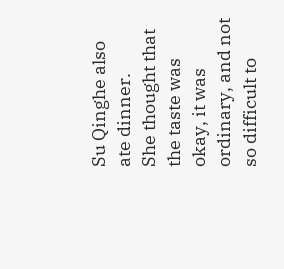Su Qinghe also ate dinner.
She thought that the taste was okay, it was ordinary, and not so difficult to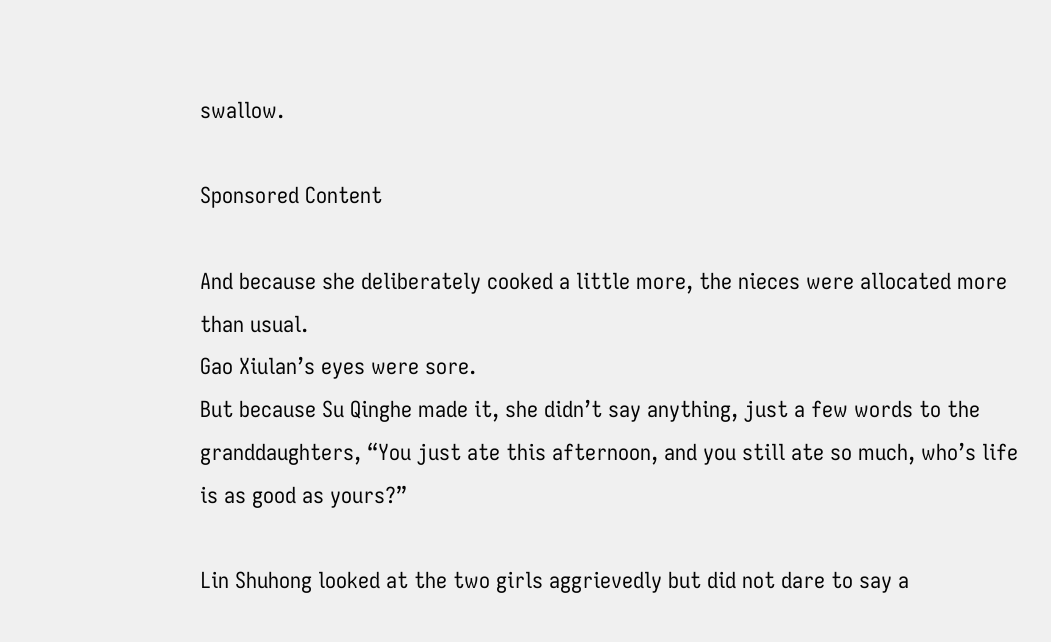swallow.

Sponsored Content

And because she deliberately cooked a little more, the nieces were allocated more than usual.
Gao Xiulan’s eyes were sore.
But because Su Qinghe made it, she didn’t say anything, just a few words to the granddaughters, “You just ate this afternoon, and you still ate so much, who’s life is as good as yours?”

Lin Shuhong looked at the two girls aggrievedly but did not dare to say a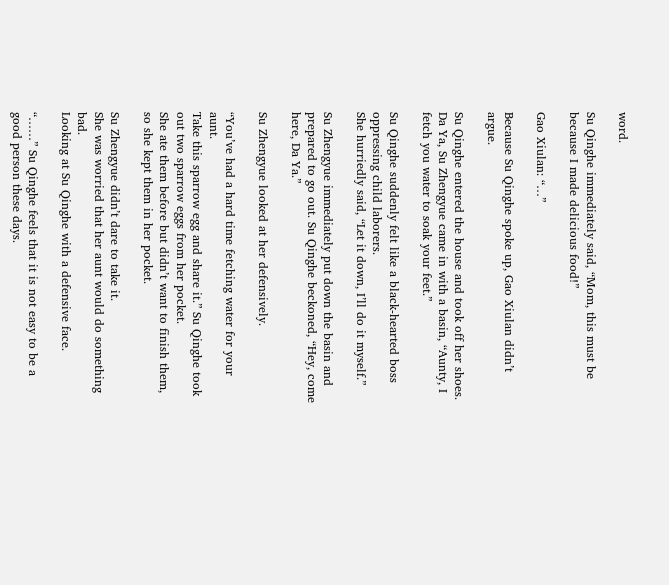word.

Su Qinghe immediately said, “Mom, this must be because I made delicious food!”

Gao Xiulan: “…”

Because Su Qinghe spoke up, Gao Xiulan didn’t argue.

Su Qinghe entered the house and took off her shoes.
Da Ya, Su Zhengyue came in with a basin, “Aunty, I fetch you water to soak your feet.”

Su Qinghe suddenly felt like a black-hearted boss oppressing child laborers.
She hurriedly said, “Let it down, I’ll do it myself.”

Su Zhengyue immediately put down the basin and prepared to go out. Su Qinghe beckoned, “Hey, come here, Da Ya.”

Su Zhengyue looked at her defensively.

“You’ve had a hard time fetching water for your aunt.
Take this sparrow egg and share it.” Su Qinghe took out two sparrow eggs from her pocket.
She ate them before but didn’t want to finish them, so she kept them in her pocket.

Su Zhengyue didn’t dare to take it.
She was worried that her aunt would do something bad.
Looking at Su Qinghe with a defensive face.

“……” Su Qinghe feels that it is not easy to be a good person these days.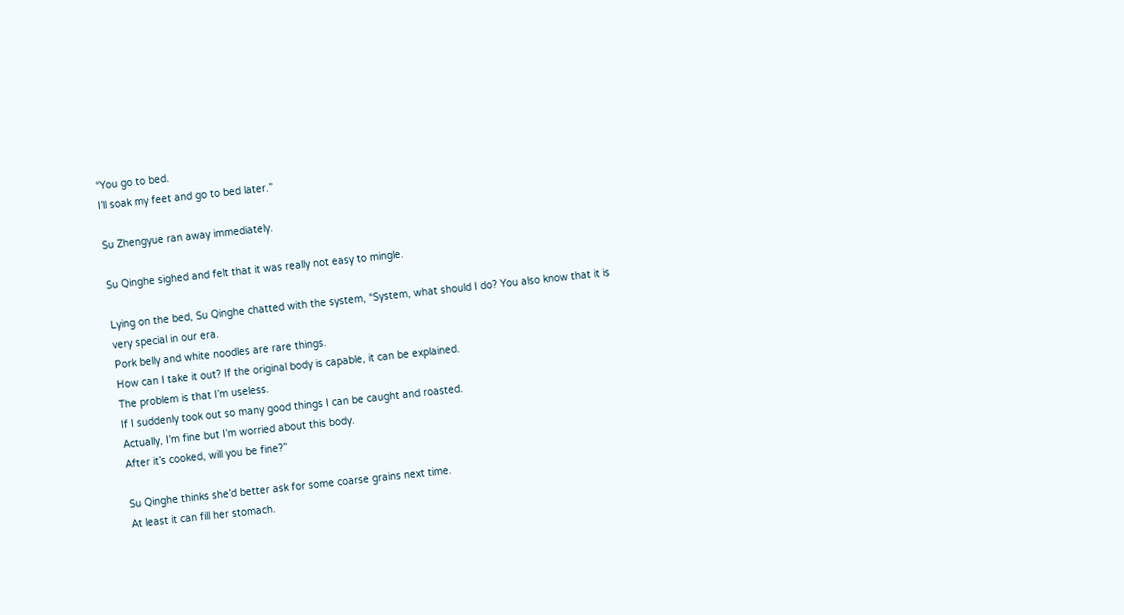“You go to bed.
I’ll soak my feet and go to bed later.”

Su Zhengyue ran away immediately.

Su Qinghe sighed and felt that it was really not easy to mingle.

Lying on the bed, Su Qinghe chatted with the system, “System, what should I do? You also know that it is very special in our era.
Pork belly and white noodles are rare things.
How can I take it out? If the original body is capable, it can be explained.
The problem is that I’m useless.
If I suddenly took out so many good things I can be caught and roasted.
Actually, I’m fine but I’m worried about this body.
After it’s cooked, will you be fine?”

Su Qinghe thinks she’d better ask for some coarse grains next time.
At least it can fill her stomach.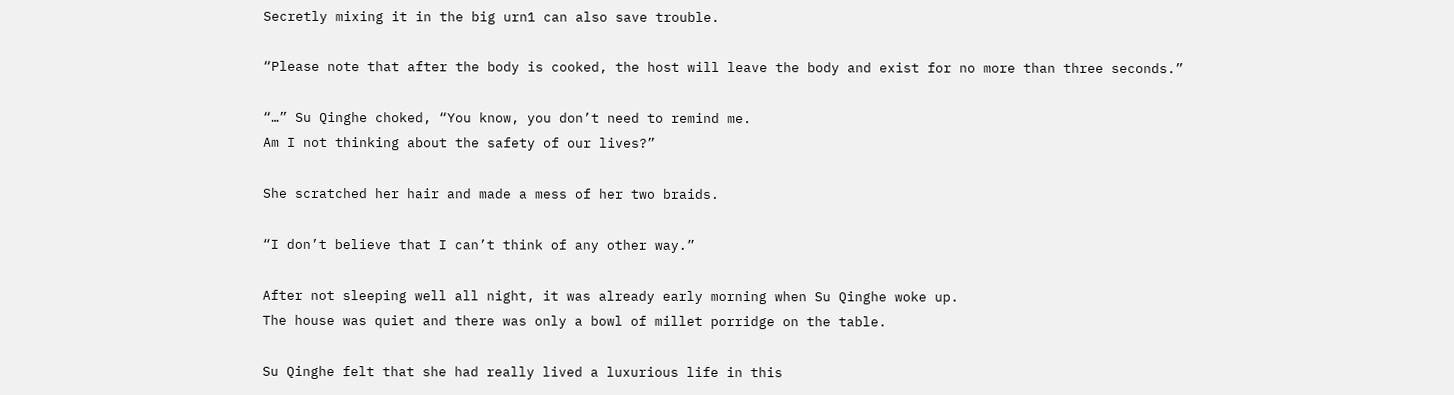Secretly mixing it in the big urn1 can also save trouble.

“Please note that after the body is cooked, the host will leave the body and exist for no more than three seconds.”

“…” Su Qinghe choked, “You know, you don’t need to remind me.
Am I not thinking about the safety of our lives?”

She scratched her hair and made a mess of her two braids.

“I don’t believe that I can’t think of any other way.”

After not sleeping well all night, it was already early morning when Su Qinghe woke up.
The house was quiet and there was only a bowl of millet porridge on the table.

Su Qinghe felt that she had really lived a luxurious life in this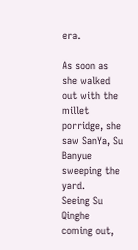era.

As soon as she walked out with the millet porridge, she saw SanYa, Su Banyue sweeping the yard.
Seeing Su Qinghe coming out,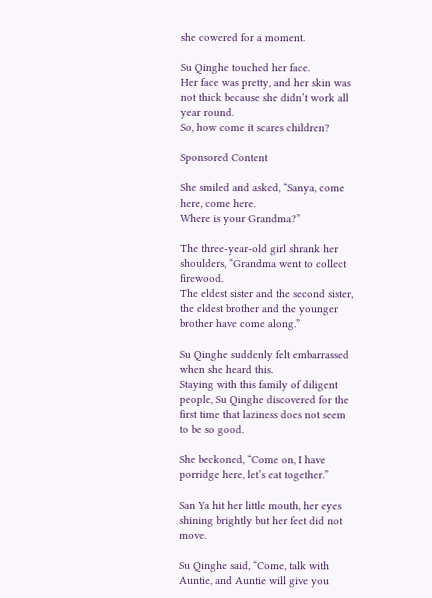she cowered for a moment.

Su Qinghe touched her face.
Her face was pretty, and her skin was not thick because she didn’t work all year round.
So, how come it scares children?

Sponsored Content

She smiled and asked, “Sanya, come here, come here.
Where is your Grandma?”

The three-year-old girl shrank her shoulders, “Grandma went to collect firewood.
The eldest sister and the second sister, the eldest brother and the younger brother have come along.”

Su Qinghe suddenly felt embarrassed when she heard this.
Staying with this family of diligent people, Su Qinghe discovered for the first time that laziness does not seem to be so good.

She beckoned, “Come on, I have porridge here, let’s eat together.”

San Ya hit her little mouth, her eyes shining brightly but her feet did not move.

Su Qinghe said, “Come, talk with Auntie, and Auntie will give you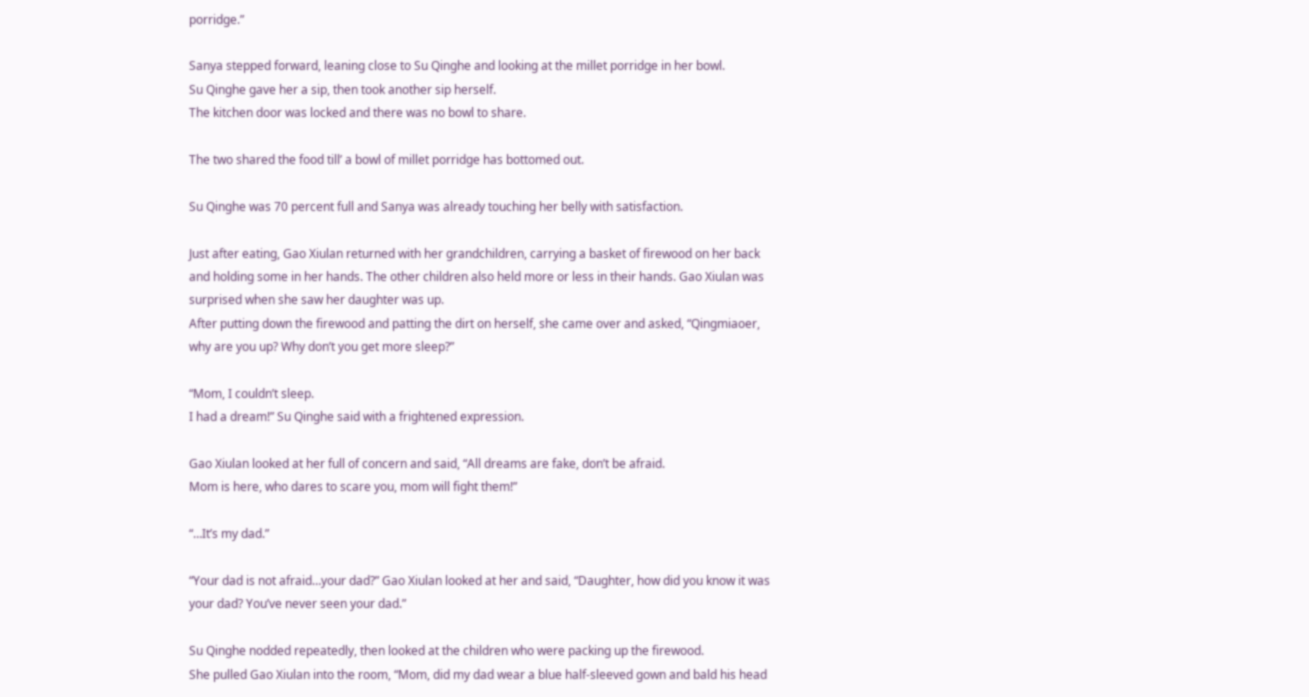porridge.”

Sanya stepped forward, leaning close to Su Qinghe and looking at the millet porridge in her bowl.
Su Qinghe gave her a sip, then took another sip herself.
The kitchen door was locked and there was no bowl to share.

The two shared the food till’ a bowl of millet porridge has bottomed out.

Su Qinghe was 70 percent full and Sanya was already touching her belly with satisfaction.

Just after eating, Gao Xiulan returned with her grandchildren, carrying a basket of firewood on her back and holding some in her hands. The other children also held more or less in their hands. Gao Xiulan was surprised when she saw her daughter was up.
After putting down the firewood and patting the dirt on herself, she came over and asked, “Qingmiaoer, why are you up? Why don’t you get more sleep?”

“Mom, I couldn’t sleep.
I had a dream!” Su Qinghe said with a frightened expression.

Gao Xiulan looked at her full of concern and said, “All dreams are fake, don’t be afraid.
Mom is here, who dares to scare you, mom will fight them!”

“…It’s my dad.”

“Your dad is not afraid…your dad?” Gao Xiulan looked at her and said, “Daughter, how did you know it was your dad? You’ve never seen your dad.”

Su Qinghe nodded repeatedly, then looked at the children who were packing up the firewood.
She pulled Gao Xiulan into the room, “Mom, did my dad wear a blue half-sleeved gown and bald his head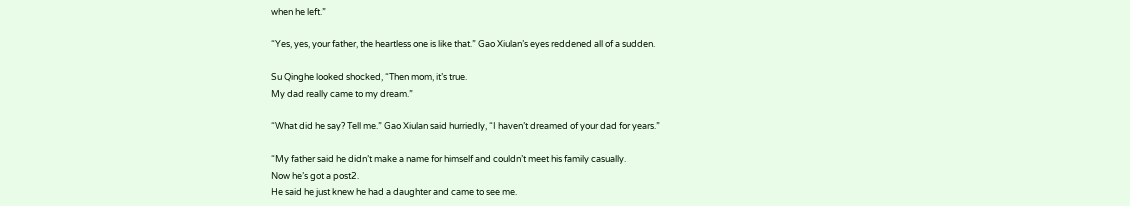when he left.”

“Yes, yes, your father, the heartless one is like that.” Gao Xiulan’s eyes reddened all of a sudden.

Su Qinghe looked shocked, “Then mom, it’s true.
My dad really came to my dream.”

“What did he say? Tell me.” Gao Xiulan said hurriedly, “I haven’t dreamed of your dad for years.”

“My father said he didn’t make a name for himself and couldn’t meet his family casually.
Now he’s got a post2.
He said he just knew he had a daughter and came to see me.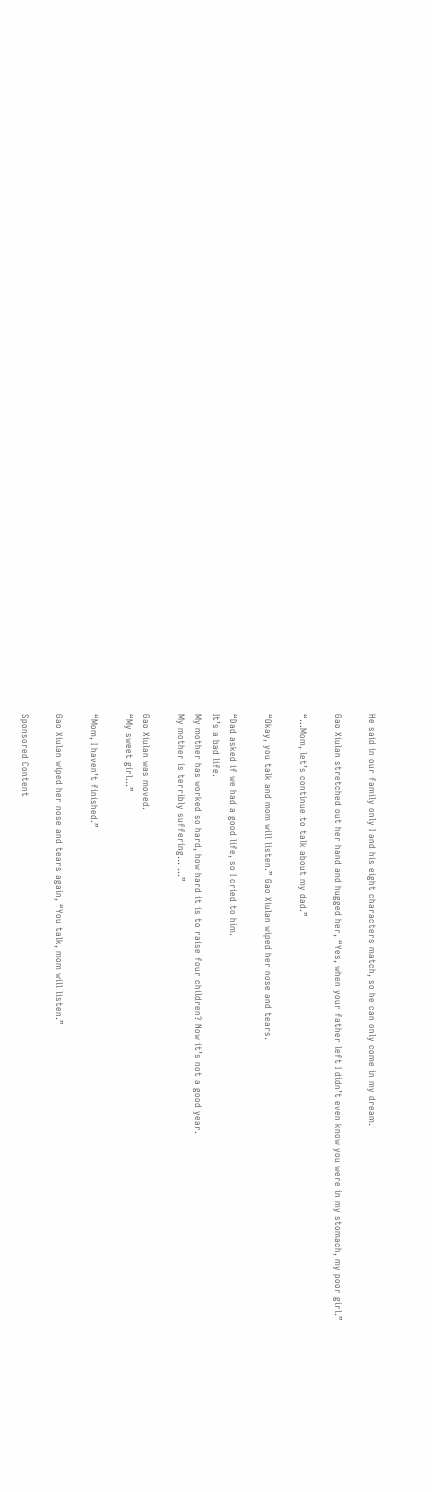He said in our family only I and his eight characters match, so he can only come in my dream.

Gao Xiulan stretched out her hand and hugged her, “Yes, when your father left I didn’t even know you were in my stomach, my poor girl.”

“…Mom, let’s continue to talk about my dad.”

“Okay, you talk and mom will listen.” Gao Xiulan wiped her nose and tears.

“Dad asked if we had a good life, so I cried to him.
It’s a bad life.
My mother has worked so hard, how hard it is to raise four children? Now it’s not a good year.
My mother is terribly suffering… …”

Gao Xiulan was moved.
“My sweet girl…”

“Mom, I haven’t finished.”

Gao Xiulan wiped her nose and tears again, “You talk, mom will listen.”

Sponsored Content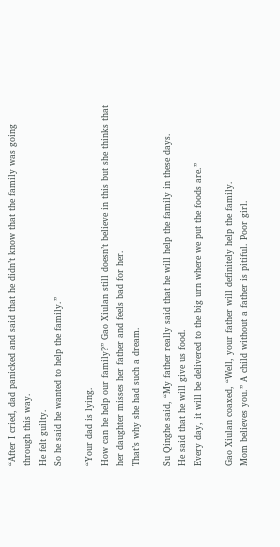“After I cried, dad panicked and said that he didn’t know that the family was going through this way.
He felt guilty.
So he said he wanted to help the family.”

“Your dad is lying.
How can he help our family?” Gao Xiulan still doesn’t believe in this but she thinks that her daughter misses her father and feels bad for her.
That’s why she had such a dream.

Su Qinghe said, “My father really said that he will help the family in these days.
He said that he will give us food.
Every day, it will be delivered to the big urn where we put the foods are.”

Gao Xiulan coaxed, “Well, your father will definitely help the family.
Mom believes you.” A child without a father is pitiful. Poor girl.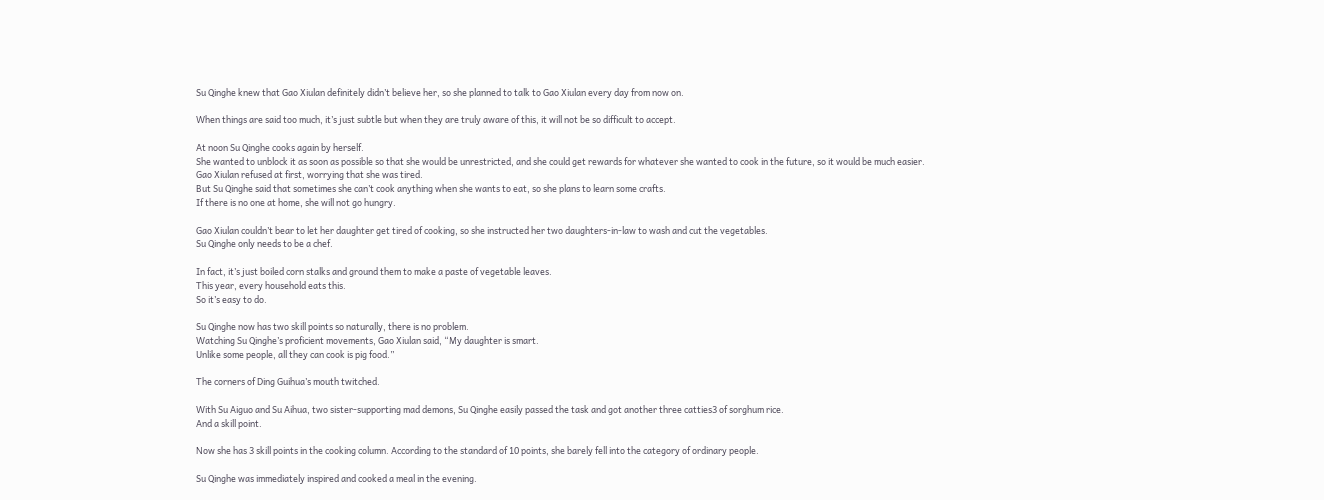Su Qinghe knew that Gao Xiulan definitely didn’t believe her, so she planned to talk to Gao Xiulan every day from now on.

When things are said too much, it’s just subtle but when they are truly aware of this, it will not be so difficult to accept.

At noon Su Qinghe cooks again by herself.
She wanted to unblock it as soon as possible so that she would be unrestricted, and she could get rewards for whatever she wanted to cook in the future, so it would be much easier.
Gao Xiulan refused at first, worrying that she was tired.
But Su Qinghe said that sometimes she can’t cook anything when she wants to eat, so she plans to learn some crafts.
If there is no one at home, she will not go hungry.

Gao Xiulan couldn’t bear to let her daughter get tired of cooking, so she instructed her two daughters-in-law to wash and cut the vegetables.
Su Qinghe only needs to be a chef.

In fact, it’s just boiled corn stalks and ground them to make a paste of vegetable leaves.
This year, every household eats this.
So it’s easy to do.

Su Qinghe now has two skill points so naturally, there is no problem.
Watching Su Qinghe’s proficient movements, Gao Xiulan said, “My daughter is smart.
Unlike some people, all they can cook is pig food.”

The corners of Ding Guihua’s mouth twitched.

With Su Aiguo and Su Aihua, two sister-supporting mad demons, Su Qinghe easily passed the task and got another three catties3 of sorghum rice.
And a skill point.

Now she has 3 skill points in the cooking column. According to the standard of 10 points, she barely fell into the category of ordinary people.

Su Qinghe was immediately inspired and cooked a meal in the evening.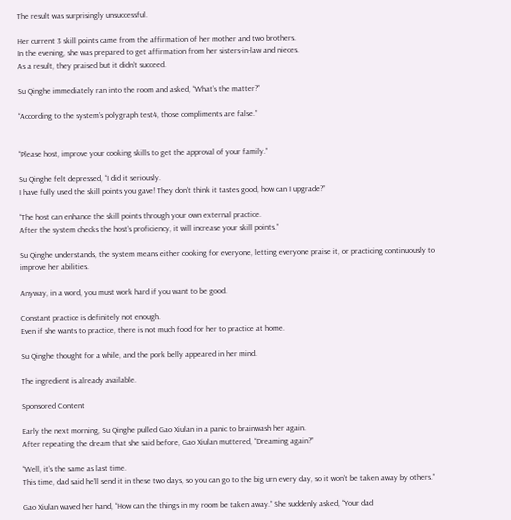The result was surprisingly unsuccessful.

Her current 3 skill points came from the affirmation of her mother and two brothers.
In the evening, she was prepared to get affirmation from her sisters-in-law and nieces.
As a result, they praised but it didn’t succeed.

Su Qinghe immediately ran into the room and asked, “What’s the matter?”

“According to the system’s polygraph test4, those compliments are false.”


“Please host, improve your cooking skills to get the approval of your family.”

Su Qinghe felt depressed, “I did it seriously.
I have fully used the skill points you gave! They don’t think it tastes good, how can I upgrade?”

“The host can enhance the skill points through your own external practice.
After the system checks the host’s proficiency, it will increase your skill points.”

Su Qinghe understands, the system means either cooking for everyone, letting everyone praise it, or practicing continuously to improve her abilities.

Anyway, in a word, you must work hard if you want to be good.

Constant practice is definitely not enough.
Even if she wants to practice, there is not much food for her to practice at home.

Su Qinghe thought for a while, and the pork belly appeared in her mind.

The ingredient is already available.

Sponsored Content

Early the next morning, Su Qinghe pulled Gao Xiulan in a panic to brainwash her again.
After repeating the dream that she said before, Gao Xiulan muttered, “Dreaming again?”

“Well, it’s the same as last time.
This time, dad said he’ll send it in these two days, so you can go to the big urn every day, so it won’t be taken away by others.”

Gao Xiulan waved her hand, “How can the things in my room be taken away.” She suddenly asked, “Your dad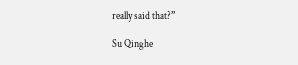really said that?”

Su Qinghe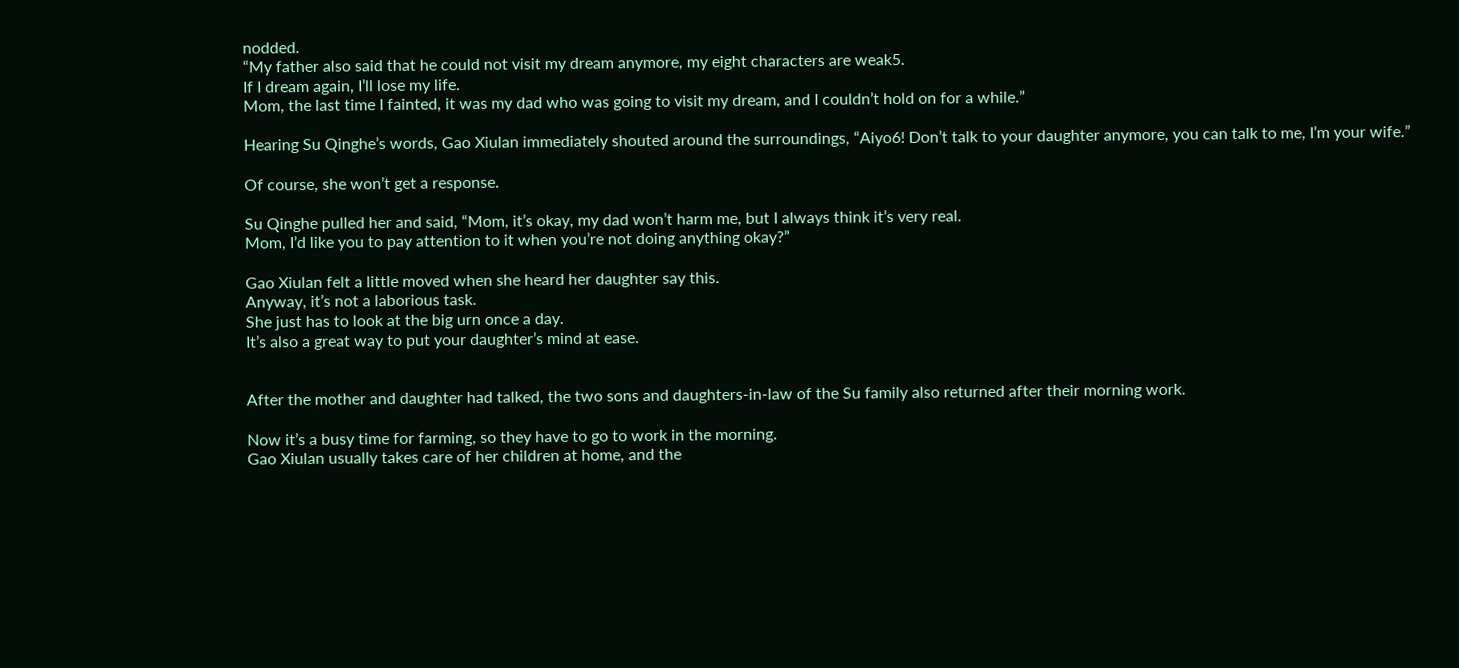nodded.
“My father also said that he could not visit my dream anymore, my eight characters are weak5.
If I dream again, I’ll lose my life.
Mom, the last time I fainted, it was my dad who was going to visit my dream, and I couldn’t hold on for a while.”

Hearing Su Qinghe’s words, Gao Xiulan immediately shouted around the surroundings, “Aiyo6! Don’t talk to your daughter anymore, you can talk to me, I’m your wife.”

Of course, she won’t get a response.

Su Qinghe pulled her and said, “Mom, it’s okay, my dad won’t harm me, but I always think it’s very real.
Mom, I’d like you to pay attention to it when you’re not doing anything okay?”

Gao Xiulan felt a little moved when she heard her daughter say this.
Anyway, it’s not a laborious task.
She just has to look at the big urn once a day.
It’s also a great way to put your daughter’s mind at ease.


After the mother and daughter had talked, the two sons and daughters-in-law of the Su family also returned after their morning work.

Now it’s a busy time for farming, so they have to go to work in the morning.
Gao Xiulan usually takes care of her children at home, and the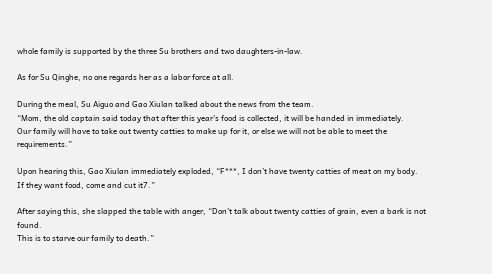whole family is supported by the three Su brothers and two daughters-in-law.

As for Su Qinghe, no one regards her as a labor force at all.

During the meal, Su Aiguo and Gao Xiulan talked about the news from the team.
“Mom, the old captain said today that after this year’s food is collected, it will be handed in immediately.
Our family will have to take out twenty catties to make up for it, or else we will not be able to meet the requirements.”

Upon hearing this, Gao Xiulan immediately exploded, “F***, I don’t have twenty catties of meat on my body.
If they want food, come and cut it7.”

After saying this, she slapped the table with anger, “Don’t talk about twenty catties of grain, even a bark is not found.
This is to starve our family to death.”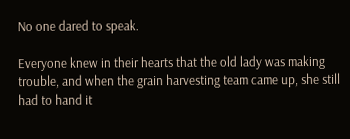No one dared to speak.

Everyone knew in their hearts that the old lady was making trouble, and when the grain harvesting team came up, she still had to hand it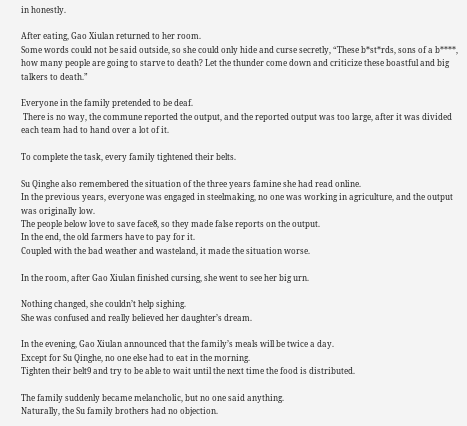in honestly.

After eating, Gao Xiulan returned to her room.
Some words could not be said outside, so she could only hide and curse secretly, “These b*st*rds, sons of a b****, how many people are going to starve to death? Let the thunder come down and criticize these boastful and big talkers to death.”

Everyone in the family pretended to be deaf.
 There is no way, the commune reported the output, and the reported output was too large, after it was divided each team had to hand over a lot of it.

To complete the task, every family tightened their belts.

Su Qinghe also remembered the situation of the three years famine she had read online.
In the previous years, everyone was engaged in steelmaking, no one was working in agriculture, and the output was originally low.
The people below love to save face8, so they made false reports on the output.
In the end, the old farmers have to pay for it.
Coupled with the bad weather and wasteland, it made the situation worse.

In the room, after Gao Xiulan finished cursing, she went to see her big urn.

Nothing changed, she couldn’t help sighing.
She was confused and really believed her daughter’s dream.

In the evening, Gao Xiulan announced that the family’s meals will be twice a day.
Except for Su Qinghe, no one else had to eat in the morning.
Tighten their belt9 and try to be able to wait until the next time the food is distributed.

The family suddenly became melancholic, but no one said anything.
Naturally, the Su family brothers had no objection.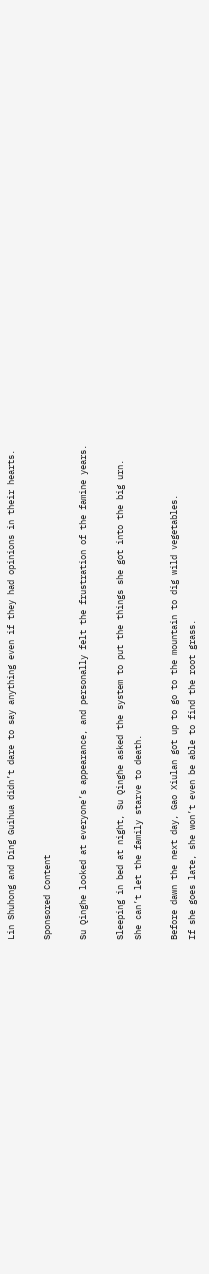Lin Shuhong and Ding Guihua didn’t dare to say anything even if they had opinions in their hearts.

Sponsored Content

Su Qinghe looked at everyone’s appearance, and personally felt the frustration of the famine years.

Sleeping in bed at night, Su Qinghe asked the system to put the things she got into the big urn.
She can’t let the family starve to death.

Before dawn the next day, Gao Xiulan got up to go to the mountain to dig wild vegetables.
If she goes late, she won’t even be able to find the root grass.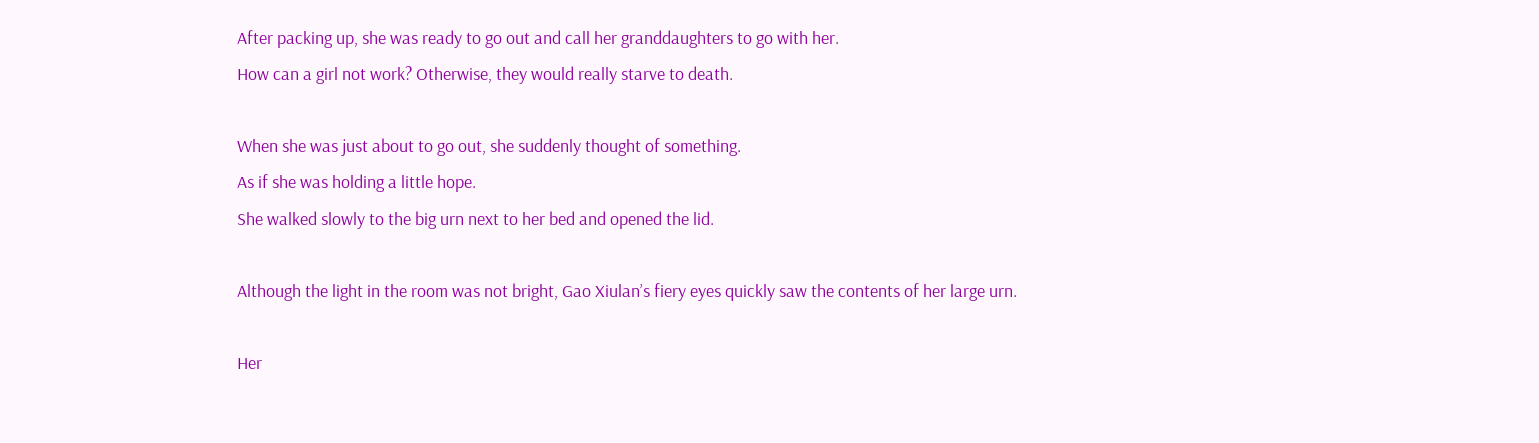After packing up, she was ready to go out and call her granddaughters to go with her.
How can a girl not work? Otherwise, they would really starve to death.

When she was just about to go out, she suddenly thought of something.
As if she was holding a little hope.
She walked slowly to the big urn next to her bed and opened the lid.

Although the light in the room was not bright, Gao Xiulan’s fiery eyes quickly saw the contents of her large urn.

Her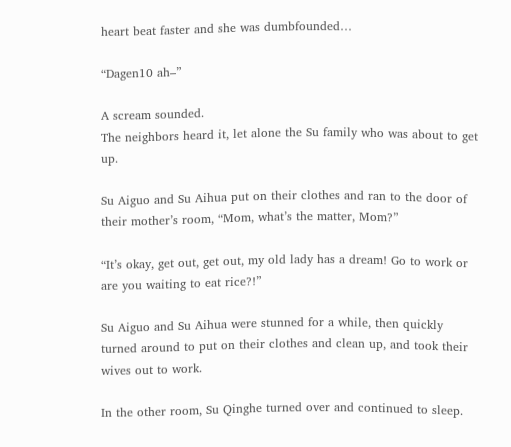heart beat faster and she was dumbfounded…

“Dagen10 ah–”

A scream sounded.
The neighbors heard it, let alone the Su family who was about to get up.

Su Aiguo and Su Aihua put on their clothes and ran to the door of their mother’s room, “Mom, what’s the matter, Mom?”

“It’s okay, get out, get out, my old lady has a dream! Go to work or are you waiting to eat rice?!”

Su Aiguo and Su Aihua were stunned for a while, then quickly turned around to put on their clothes and clean up, and took their wives out to work.

In the other room, Su Qinghe turned over and continued to sleep.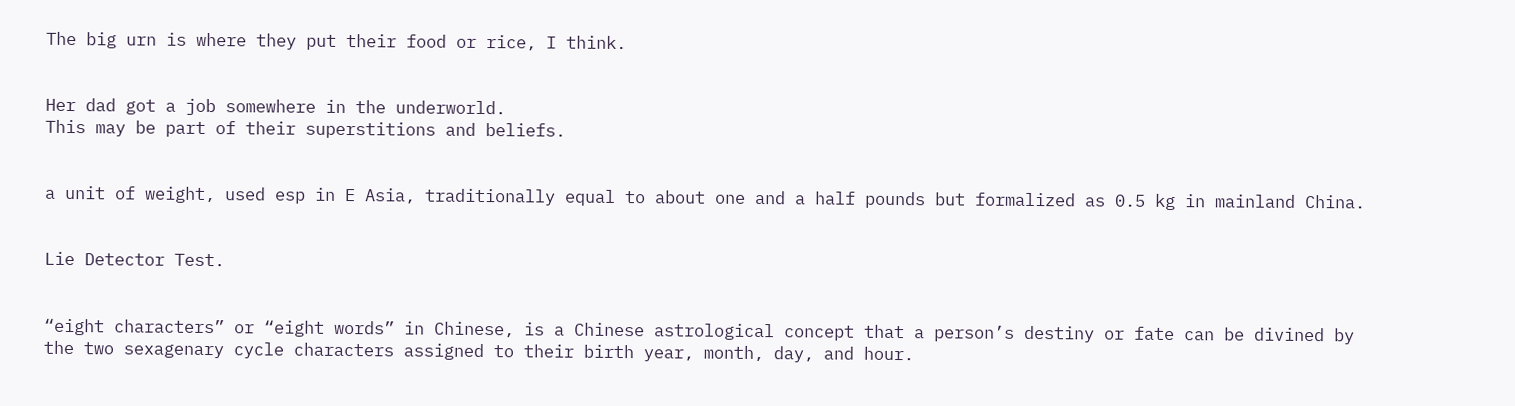The big urn is where they put their food or rice, I think.


Her dad got a job somewhere in the underworld.
This may be part of their superstitions and beliefs.


a unit of weight, used esp in E Asia, traditionally equal to about one and a half pounds but formalized as 0.5 kg in mainland China.


Lie Detector Test.


“eight characters” or “eight words” in Chinese, is a Chinese astrological concept that a person’s destiny or fate can be divined by the two sexagenary cycle characters assigned to their birth year, month, day, and hour.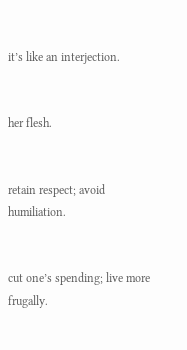it’s like an interjection.


her flesh.


retain respect; avoid humiliation.


cut one’s spending; live more frugally.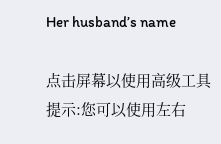Her husband’s name

点击屏幕以使用高级工具 提示:您可以使用左右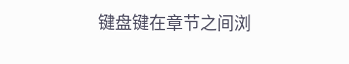键盘键在章节之间浏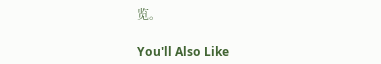览。

You'll Also Like